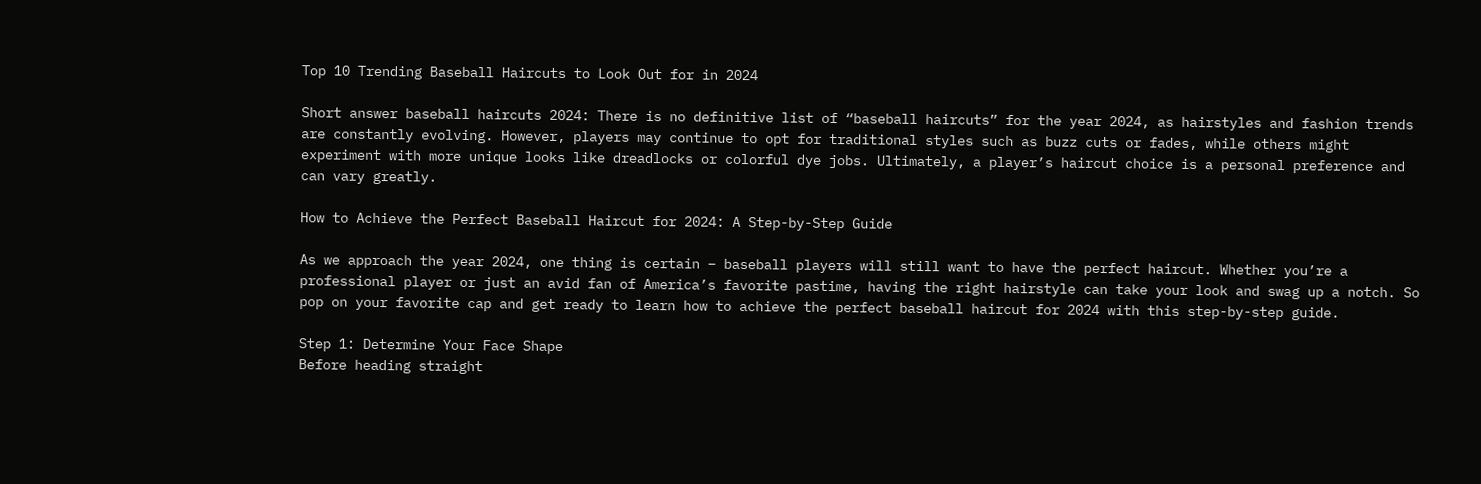Top 10 Trending Baseball Haircuts to Look Out for in 2024

Short answer baseball haircuts 2024: There is no definitive list of “baseball haircuts” for the year 2024, as hairstyles and fashion trends are constantly evolving. However, players may continue to opt for traditional styles such as buzz cuts or fades, while others might experiment with more unique looks like dreadlocks or colorful dye jobs. Ultimately, a player’s haircut choice is a personal preference and can vary greatly.

How to Achieve the Perfect Baseball Haircut for 2024: A Step-by-Step Guide

As we approach the year 2024, one thing is certain – baseball players will still want to have the perfect haircut. Whether you’re a professional player or just an avid fan of America’s favorite pastime, having the right hairstyle can take your look and swag up a notch. So pop on your favorite cap and get ready to learn how to achieve the perfect baseball haircut for 2024 with this step-by-step guide.

Step 1: Determine Your Face Shape
Before heading straight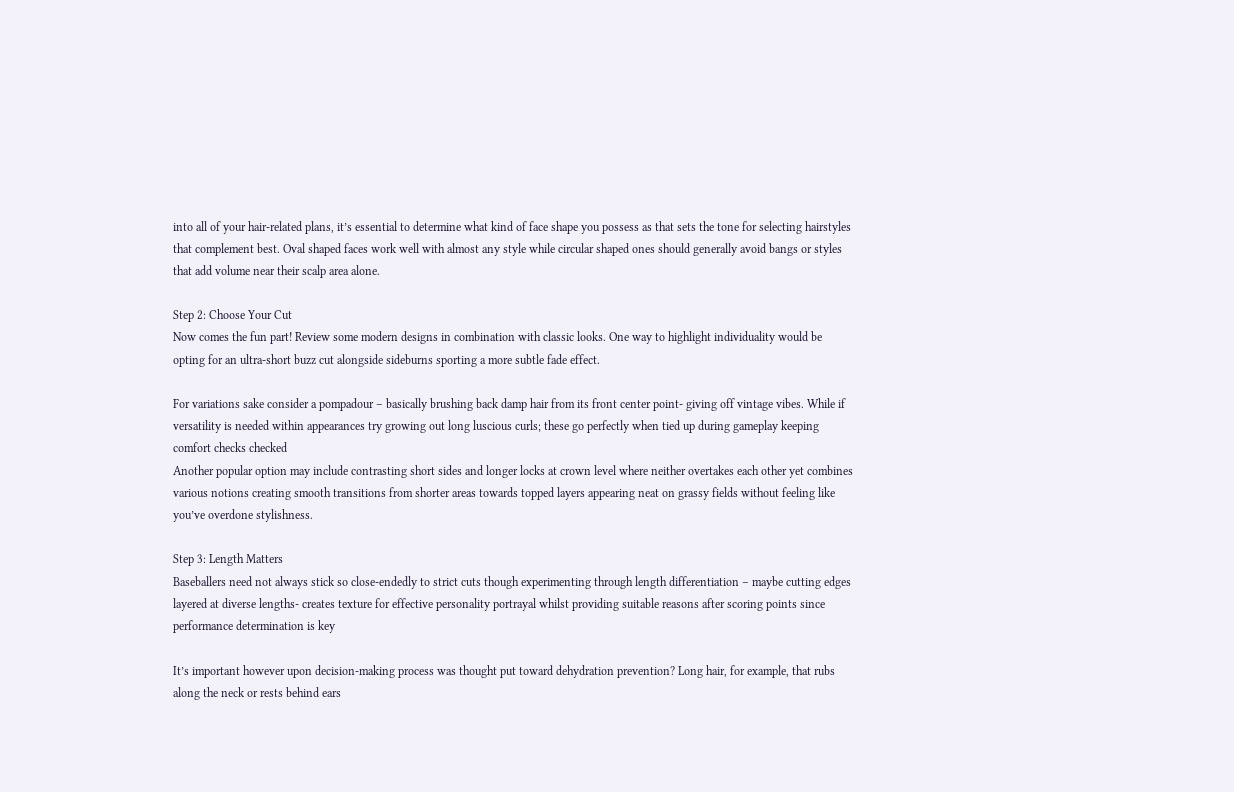into all of your hair-related plans, it’s essential to determine what kind of face shape you possess as that sets the tone for selecting hairstyles that complement best. Oval shaped faces work well with almost any style while circular shaped ones should generally avoid bangs or styles that add volume near their scalp area alone.

Step 2: Choose Your Cut
Now comes the fun part! Review some modern designs in combination with classic looks. One way to highlight individuality would be opting for an ultra-short buzz cut alongside sideburns sporting a more subtle fade effect.

For variations sake consider a pompadour – basically brushing back damp hair from its front center point- giving off vintage vibes. While if versatility is needed within appearances try growing out long luscious curls; these go perfectly when tied up during gameplay keeping comfort checks checked
Another popular option may include contrasting short sides and longer locks at crown level where neither overtakes each other yet combines various notions creating smooth transitions from shorter areas towards topped layers appearing neat on grassy fields without feeling like you’ve overdone stylishness.

Step 3: Length Matters
Baseballers need not always stick so close-endedly to strict cuts though experimenting through length differentiation – maybe cutting edges layered at diverse lengths- creates texture for effective personality portrayal whilst providing suitable reasons after scoring points since performance determination is key

It’s important however upon decision-making process was thought put toward dehydration prevention? Long hair, for example, that rubs along the neck or rests behind ears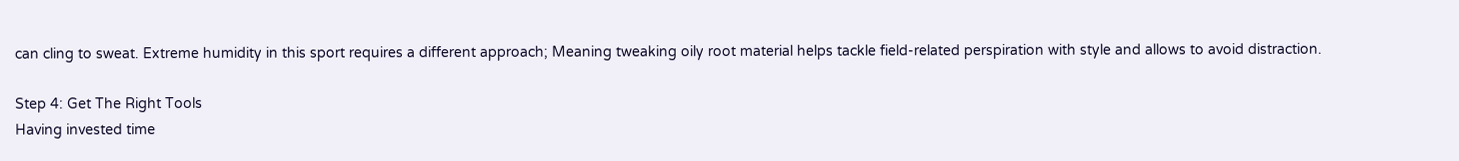can cling to sweat. Extreme humidity in this sport requires a different approach; Meaning tweaking oily root material helps tackle field-related perspiration with style and allows to avoid distraction.

Step 4: Get The Right Tools
Having invested time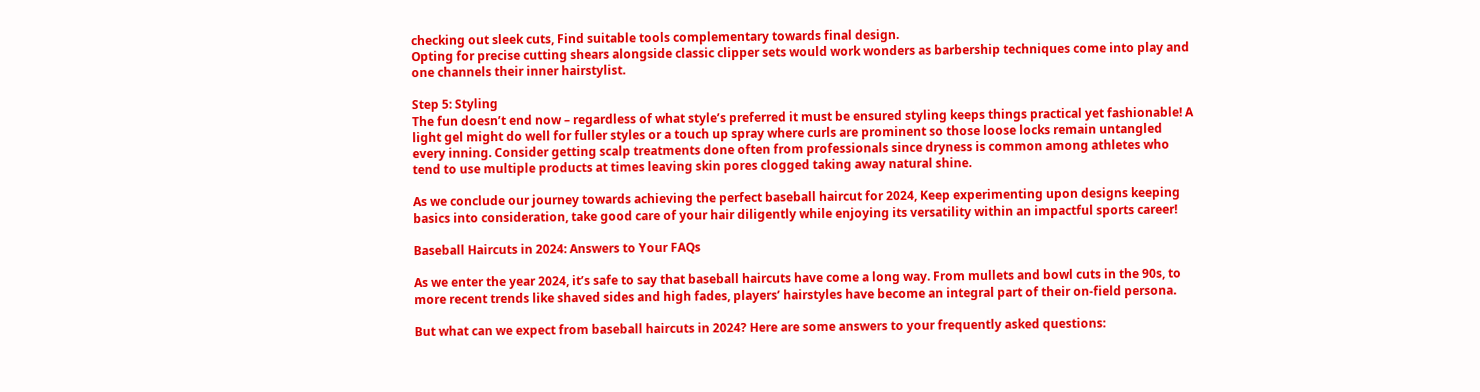checking out sleek cuts, Find suitable tools complementary towards final design.
Opting for precise cutting shears alongside classic clipper sets would work wonders as barbership techniques come into play and one channels their inner hairstylist.

Step 5: Styling
The fun doesn’t end now – regardless of what style’s preferred it must be ensured styling keeps things practical yet fashionable! A light gel might do well for fuller styles or a touch up spray where curls are prominent so those loose locks remain untangled every inning. Consider getting scalp treatments done often from professionals since dryness is common among athletes who tend to use multiple products at times leaving skin pores clogged taking away natural shine.

As we conclude our journey towards achieving the perfect baseball haircut for 2024, Keep experimenting upon designs keeping basics into consideration, take good care of your hair diligently while enjoying its versatility within an impactful sports career!

Baseball Haircuts in 2024: Answers to Your FAQs

As we enter the year 2024, it’s safe to say that baseball haircuts have come a long way. From mullets and bowl cuts in the 90s, to more recent trends like shaved sides and high fades, players’ hairstyles have become an integral part of their on-field persona.

But what can we expect from baseball haircuts in 2024? Here are some answers to your frequently asked questions: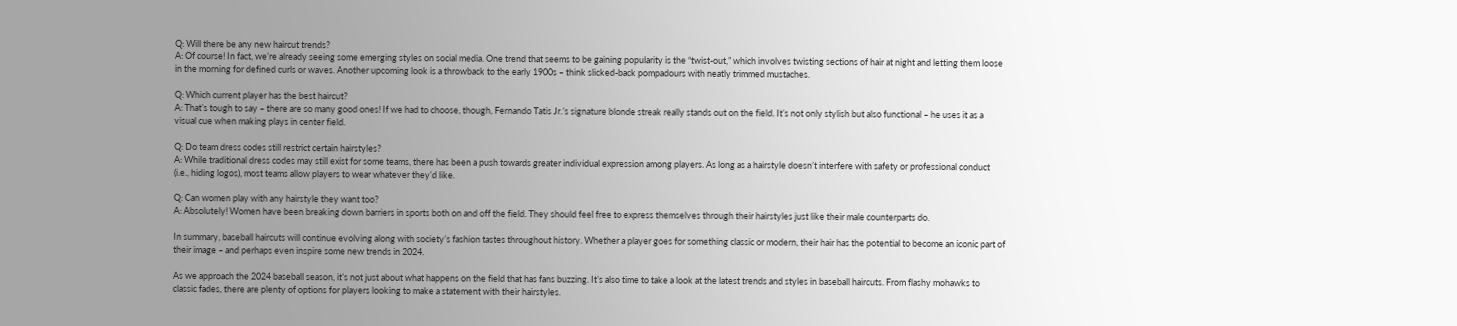Q: Will there be any new haircut trends?
A: Of course! In fact, we’re already seeing some emerging styles on social media. One trend that seems to be gaining popularity is the “twist-out,” which involves twisting sections of hair at night and letting them loose in the morning for defined curls or waves. Another upcoming look is a throwback to the early 1900s – think slicked-back pompadours with neatly trimmed mustaches.

Q: Which current player has the best haircut?
A: That’s tough to say – there are so many good ones! If we had to choose, though, Fernando Tatis Jr.’s signature blonde streak really stands out on the field. It’s not only stylish but also functional – he uses it as a visual cue when making plays in center field.

Q: Do team dress codes still restrict certain hairstyles?
A: While traditional dress codes may still exist for some teams, there has been a push towards greater individual expression among players. As long as a hairstyle doesn’t interfere with safety or professional conduct (i.e., hiding logos), most teams allow players to wear whatever they’d like.

Q: Can women play with any hairstyle they want too?
A: Absolutely! Women have been breaking down barriers in sports both on and off the field. They should feel free to express themselves through their hairstyles just like their male counterparts do.

In summary, baseball haircuts will continue evolving along with society’s fashion tastes throughout history. Whether a player goes for something classic or modern, their hair has the potential to become an iconic part of their image – and perhaps even inspire some new trends in 2024.

As we approach the 2024 baseball season, it’s not just about what happens on the field that has fans buzzing. It’s also time to take a look at the latest trends and styles in baseball haircuts. From flashy mohawks to classic fades, there are plenty of options for players looking to make a statement with their hairstyles.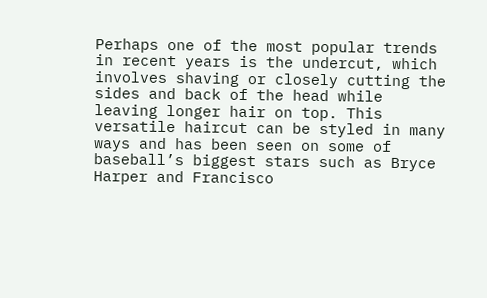Perhaps one of the most popular trends in recent years is the undercut, which involves shaving or closely cutting the sides and back of the head while leaving longer hair on top. This versatile haircut can be styled in many ways and has been seen on some of baseball’s biggest stars such as Bryce Harper and Francisco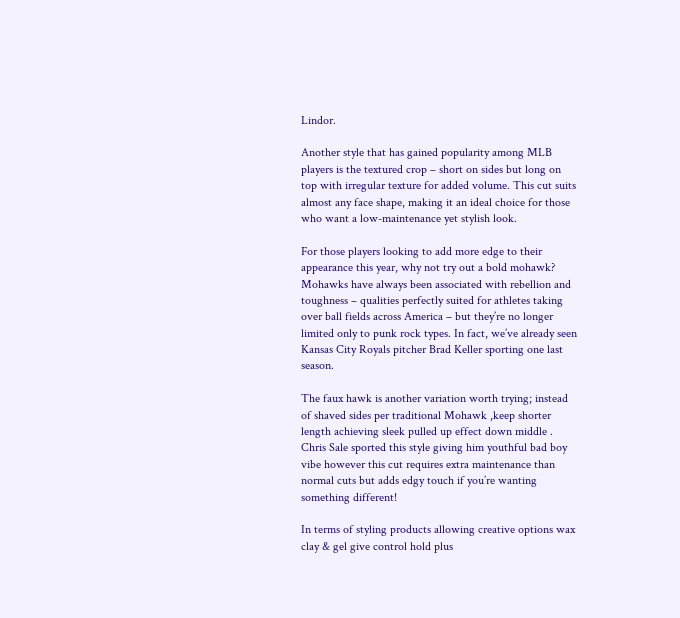Lindor.

Another style that has gained popularity among MLB players is the textured crop – short on sides but long on top with irregular texture for added volume. This cut suits almost any face shape, making it an ideal choice for those who want a low-maintenance yet stylish look.

For those players looking to add more edge to their appearance this year, why not try out a bold mohawk? Mohawks have always been associated with rebellion and toughness – qualities perfectly suited for athletes taking over ball fields across America – but they’re no longer limited only to punk rock types. In fact, we’ve already seen Kansas City Royals pitcher Brad Keller sporting one last season.

The faux hawk is another variation worth trying; instead of shaved sides per traditional Mohawk ,keep shorter length achieving sleek pulled up effect down middle . Chris Sale sported this style giving him youthful bad boy vibe however this cut requires extra maintenance than normal cuts but adds edgy touch if you’re wanting something different!

In terms of styling products allowing creative options wax clay & gel give control hold plus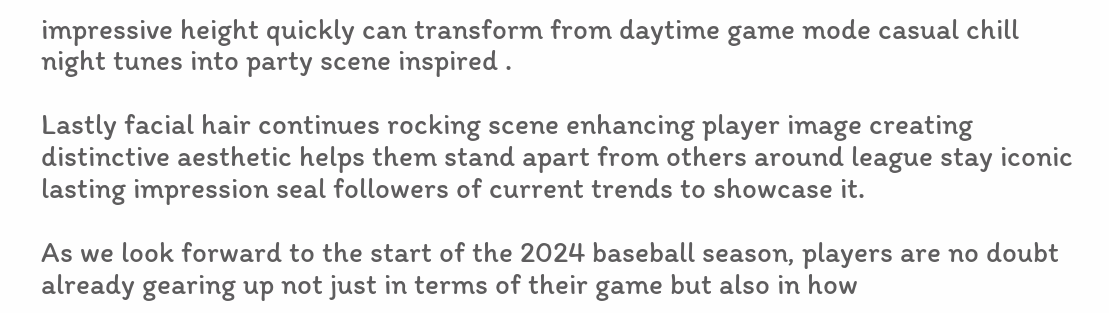impressive height quickly can transform from daytime game mode casual chill night tunes into party scene inspired .

Lastly facial hair continues rocking scene enhancing player image creating distinctive aesthetic helps them stand apart from others around league stay iconic lasting impression seal followers of current trends to showcase it.

As we look forward to the start of the 2024 baseball season, players are no doubt already gearing up not just in terms of their game but also in how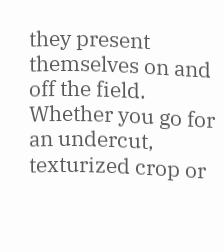they present themselves on and off the field. Whether you go for an undercut, texturized crop or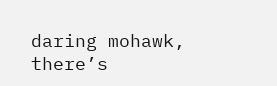daring mohawk, there’s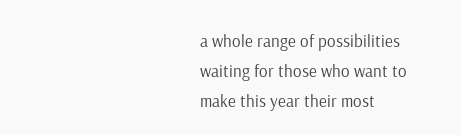a whole range of possibilities waiting for those who want to make this year their most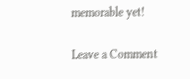memorable yet!

Leave a Comment